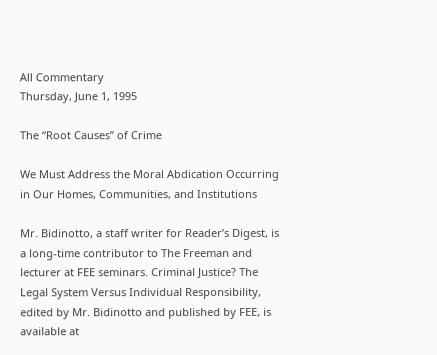All Commentary
Thursday, June 1, 1995

The “Root Causes” of Crime

We Must Address the Moral Abdication Occurring in Our Homes, Communities, and Institutions

Mr. Bidinotto, a staff writer for Reader’s Digest, is a long-time contributor to The Freeman and lecturer at FEE seminars. Criminal Justice? The Legal System Versus Individual Responsibility, edited by Mr. Bidinotto and published by FEE, is available at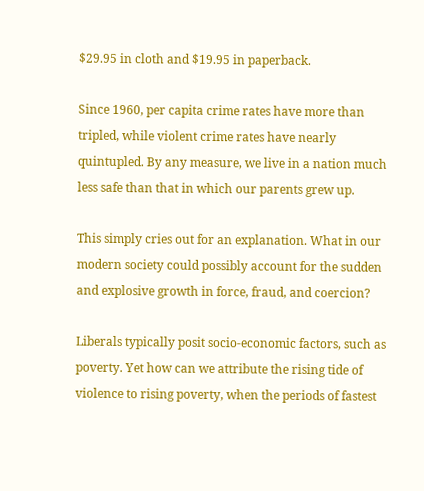$29.95 in cloth and $19.95 in paperback.

Since 1960, per capita crime rates have more than tripled, while violent crime rates have nearly quintupled. By any measure, we live in a nation much less safe than that in which our parents grew up.

This simply cries out for an explanation. What in our modern society could possibly account for the sudden and explosive growth in force, fraud, and coercion?

Liberals typically posit socio-economic factors, such as poverty. Yet how can we attribute the rising tide of violence to rising poverty, when the periods of fastest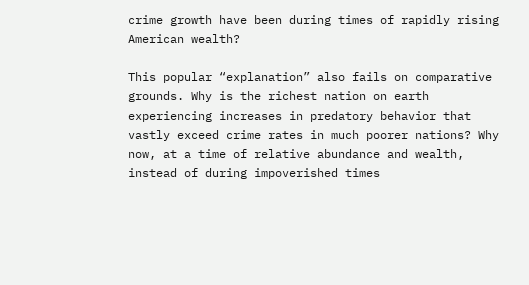crime growth have been during times of rapidly rising American wealth?

This popular “explanation” also fails on comparative grounds. Why is the richest nation on earth experiencing increases in predatory behavior that vastly exceed crime rates in much poorer nations? Why now, at a time of relative abundance and wealth, instead of during impoverished times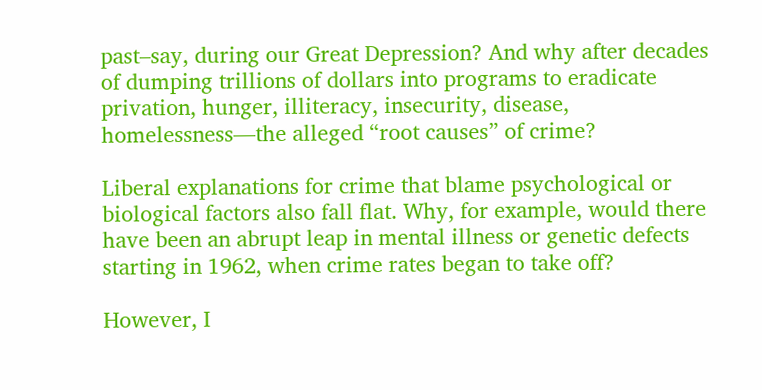past–say, during our Great Depression? And why after decades of dumping trillions of dollars into programs to eradicate privation, hunger, illiteracy, insecurity, disease, homelessness—the alleged “root causes” of crime?

Liberal explanations for crime that blame psychological or biological factors also fall flat. Why, for example, would there have been an abrupt leap in mental illness or genetic defects starting in 1962, when crime rates began to take off?

However, I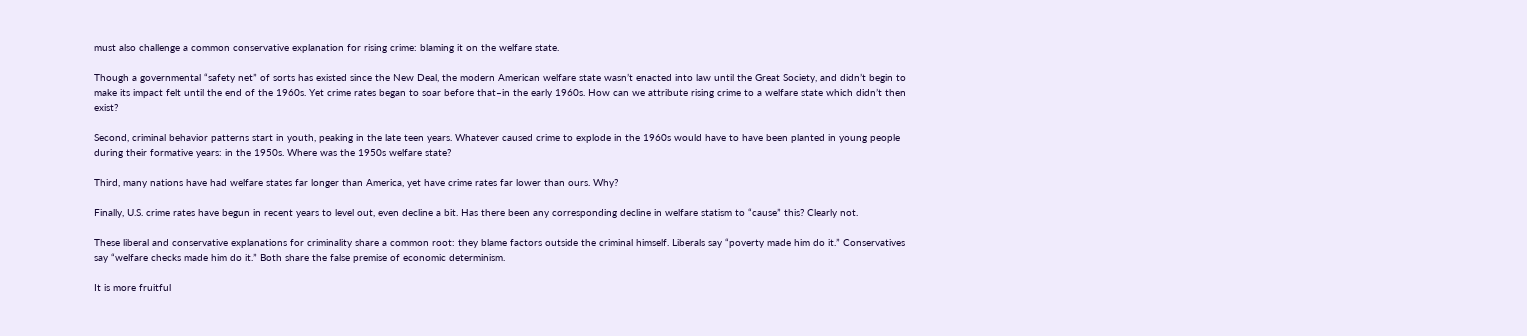must also challenge a common conservative explanation for rising crime: blaming it on the welfare state.

Though a governmental “safety net” of sorts has existed since the New Deal, the modern American welfare state wasn’t enacted into law until the Great Society, and didn’t begin to make its impact felt until the end of the 1960s. Yet crime rates began to soar before that–in the early 1960s. How can we attribute rising crime to a welfare state which didn’t then exist?

Second, criminal behavior patterns start in youth, peaking in the late teen years. Whatever caused crime to explode in the 1960s would have to have been planted in young people during their formative years: in the 1950s. Where was the 1950s welfare state?

Third, many nations have had welfare states far longer than America, yet have crime rates far lower than ours. Why?

Finally, U.S. crime rates have begun in recent years to level out, even decline a bit. Has there been any corresponding decline in welfare statism to “cause” this? Clearly not.

These liberal and conservative explanations for criminality share a common root: they blame factors outside the criminal himself. Liberals say “poverty made him do it.” Conservatives say “welfare checks made him do it.” Both share the false premise of economic determinism.

It is more fruitful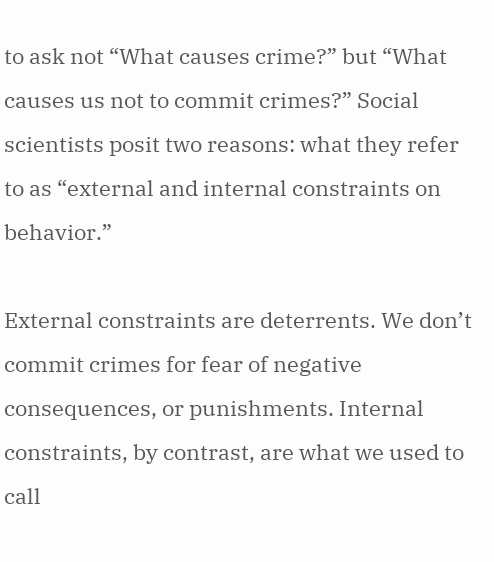to ask not “What causes crime?” but “What causes us not to commit crimes?” Social scientists posit two reasons: what they refer to as “external and internal constraints on behavior.”

External constraints are deterrents. We don’t commit crimes for fear of negative consequences, or punishments. Internal constraints, by contrast, are what we used to call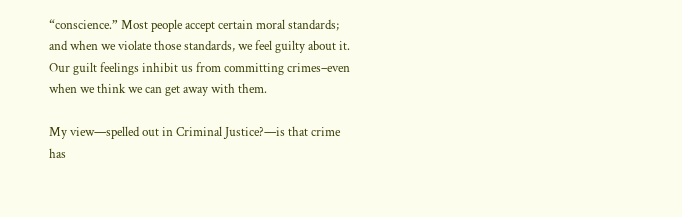“conscience.” Most people accept certain moral standards; and when we violate those standards, we feel guilty about it. Our guilt feelings inhibit us from committing crimes–even when we think we can get away with them.

My view—spelled out in Criminal Justice?—is that crime has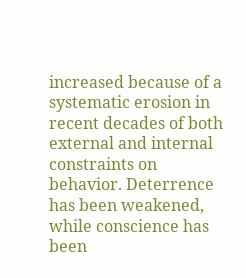increased because of a systematic erosion in recent decades of both external and internal constraints on behavior. Deterrence has been weakened, while conscience has been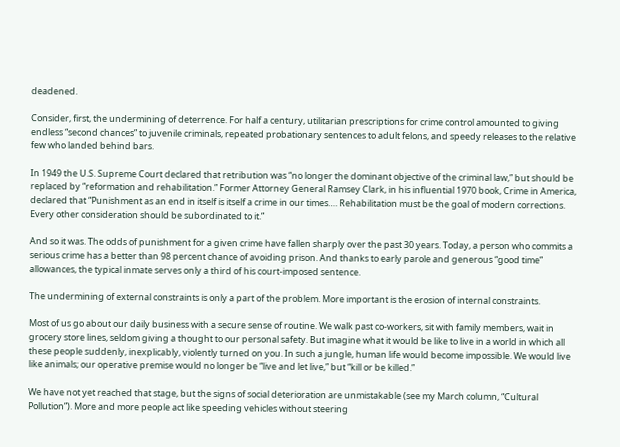deadened.

Consider, first, the undermining of deterrence. For half a century, utilitarian prescriptions for crime control amounted to giving endless “second chances” to juvenile criminals, repeated probationary sentences to adult felons, and speedy releases to the relative few who landed behind bars.

In 1949 the U.S. Supreme Court declared that retribution was “no longer the dominant objective of the criminal law,” but should be replaced by “reformation and rehabilitation.” Former Attorney General Ramsey Clark, in his influential 1970 book, Crime in America, declared that “Punishment as an end in itself is itself a crime in our times…. Rehabilitation must be the goal of modern corrections. Every other consideration should be subordinated to it.”

And so it was. The odds of punishment for a given crime have fallen sharply over the past 30 years. Today, a person who commits a serious crime has a better than 98 percent chance of avoiding prison. And thanks to early parole and generous “good time” allowances, the typical inmate serves only a third of his court-imposed sentence.

The undermining of external constraints is only a part of the problem. More important is the erosion of internal constraints.

Most of us go about our daily business with a secure sense of routine. We walk past co-workers, sit with family members, wait in grocery store lines, seldom giving a thought to our personal safety. But imagine what it would be like to live in a world in which all these people suddenly, inexplicably, violently turned on you. In such a jungle, human life would become impossible. We would live like animals; our operative premise would no longer be “live and let live,” but “kill or be killed.”

We have not yet reached that stage, but the signs of social deterioration are unmistakable (see my March column, “Cultural Pollution”). More and more people act like speeding vehicles without steering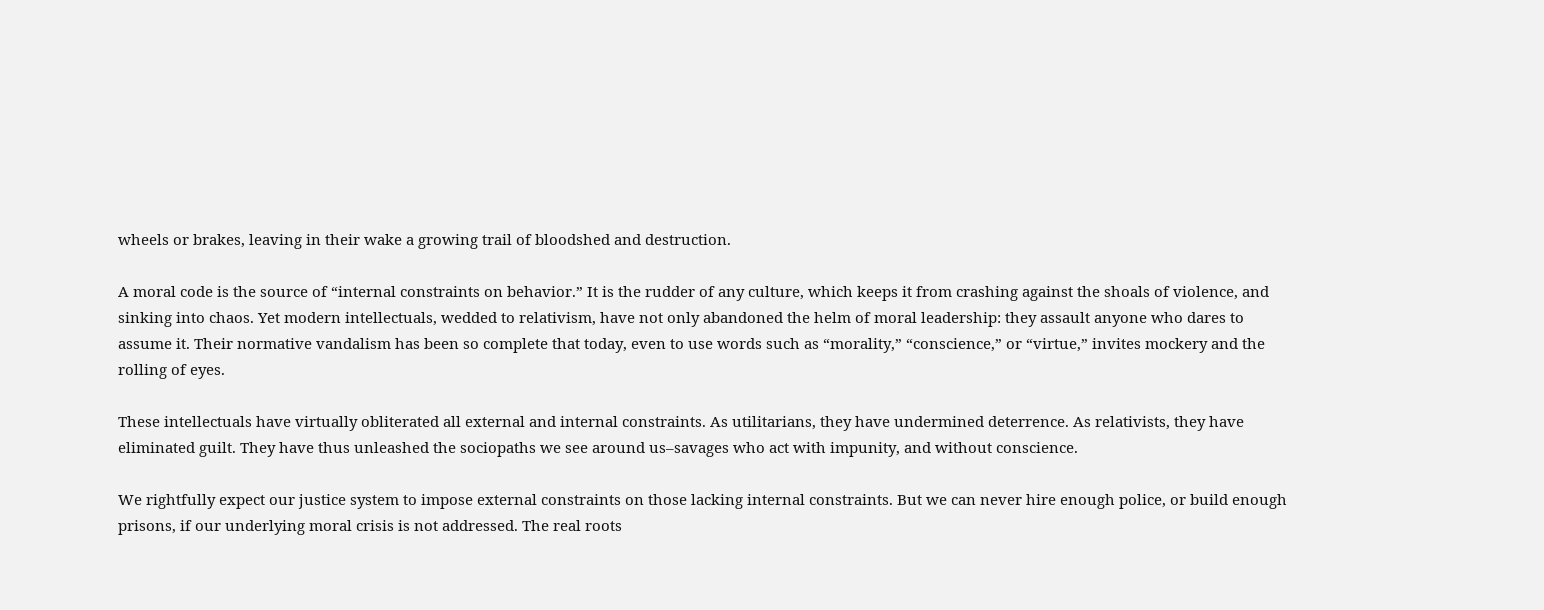wheels or brakes, leaving in their wake a growing trail of bloodshed and destruction.

A moral code is the source of “internal constraints on behavior.” It is the rudder of any culture, which keeps it from crashing against the shoals of violence, and sinking into chaos. Yet modern intellectuals, wedded to relativism, have not only abandoned the helm of moral leadership: they assault anyone who dares to assume it. Their normative vandalism has been so complete that today, even to use words such as “morality,” “conscience,” or “virtue,” invites mockery and the rolling of eyes.

These intellectuals have virtually obliterated all external and internal constraints. As utilitarians, they have undermined deterrence. As relativists, they have eliminated guilt. They have thus unleashed the sociopaths we see around us–savages who act with impunity, and without conscience.

We rightfully expect our justice system to impose external constraints on those lacking internal constraints. But we can never hire enough police, or build enough prisons, if our underlying moral crisis is not addressed. The real roots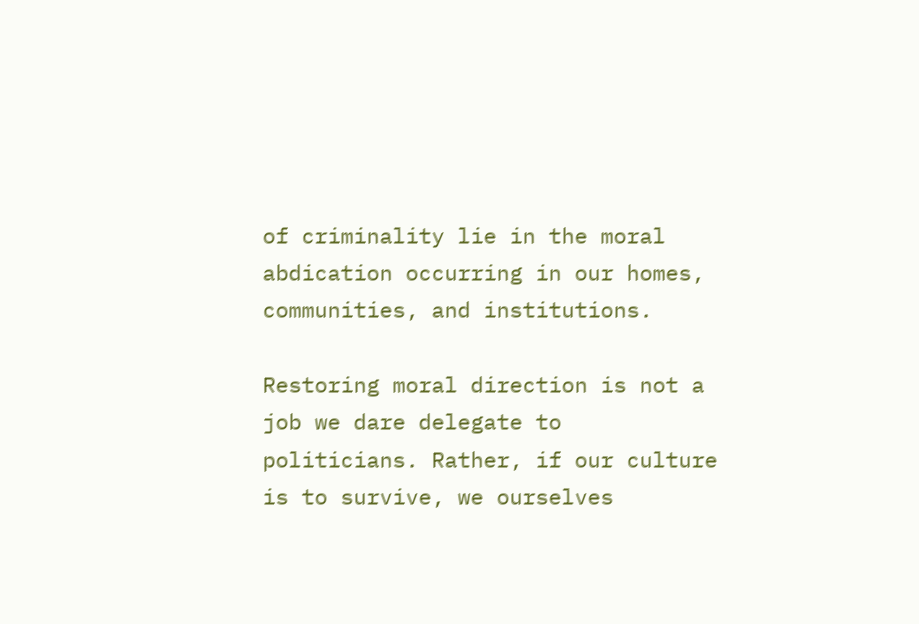of criminality lie in the moral abdication occurring in our homes, communities, and institutions.

Restoring moral direction is not a job we dare delegate to politicians. Rather, if our culture is to survive, we ourselves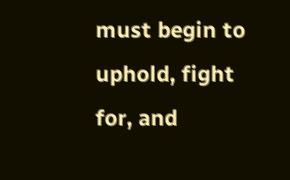must begin to uphold, fight for, and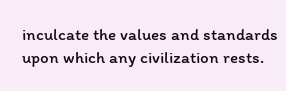inculcate the values and standards upon which any civilization rests.